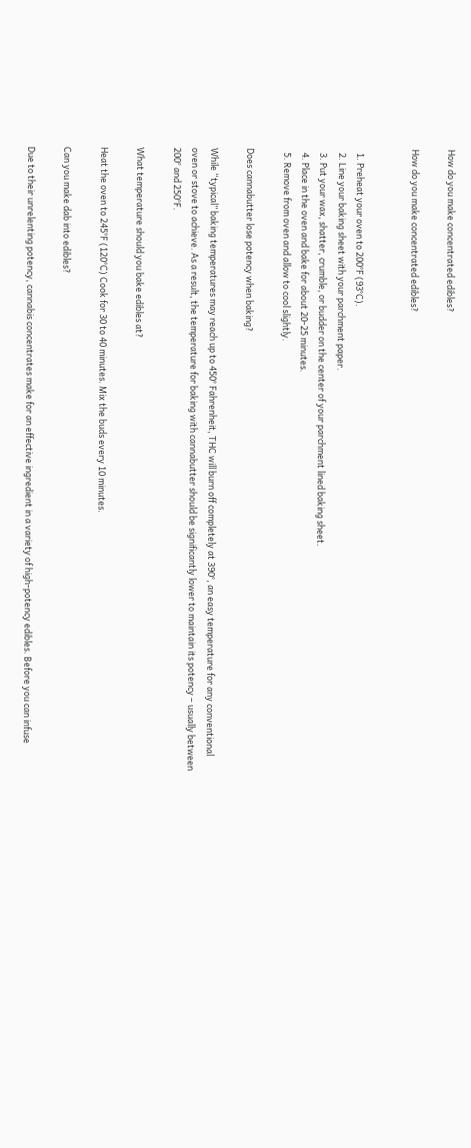How do you make concentrated edibles?

How do you make concentrated edibles?


  1. Preheat your oven to 200°F (93°C).
  2. Line your baking sheet with your parchment paper.
  3. Put your wax, shatter, crumble, or budder on the center of your parchment lined baking sheet.
  4. Place in the oven and bake for about 20-25 minutes.
  5. Remove from oven and allow to cool slightly.

Does cannabutter lose potency when baking?

While “typical” baking temperatures may reach up to 450° Fahrenheit, THC will burn off completely at 390°, an easy temperature for any conventional oven or stove to achieve. As a result, the temperature for baking with cannabutter should be significantly lower to maintain its potency – usually between 200° and 250°F.

What temperature should you bake edibles at?

Heat the oven to 245°F (120°C) Cook for 30 to 40 minutes. Mix the buds every 10 minutes.

Can you make dab into edibles?

Due to their unrelenting potency, cannabis concentrates make for an effective ingredient in a variety of high-potency edibles. Before you can infuse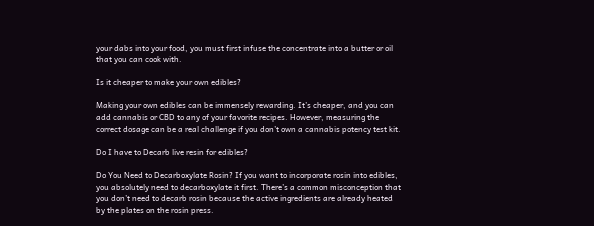your dabs into your food, you must first infuse the concentrate into a butter or oil that you can cook with.

Is it cheaper to make your own edibles?

Making your own edibles can be immensely rewarding. It’s cheaper, and you can add cannabis or CBD to any of your favorite recipes. However, measuring the correct dosage can be a real challenge if you don’t own a cannabis potency test kit.

Do I have to Decarb live resin for edibles?

Do You Need to Decarboxylate Rosin? If you want to incorporate rosin into edibles, you absolutely need to decarboxylate it first. There’s a common misconception that you don’t need to decarb rosin because the active ingredients are already heated by the plates on the rosin press.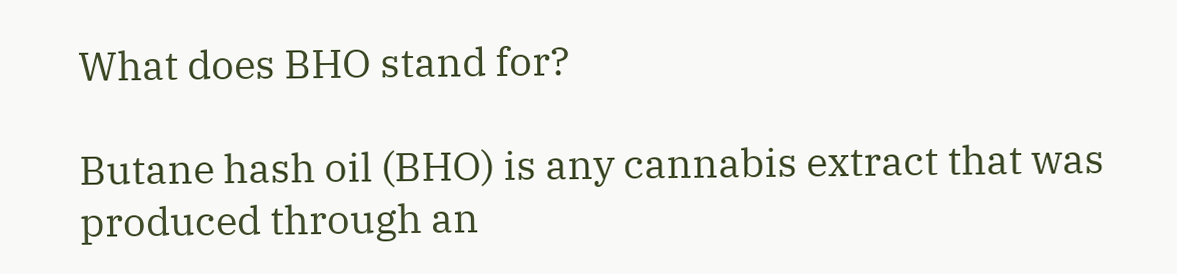What does BHO stand for?

Butane hash oil (BHO) is any cannabis extract that was produced through an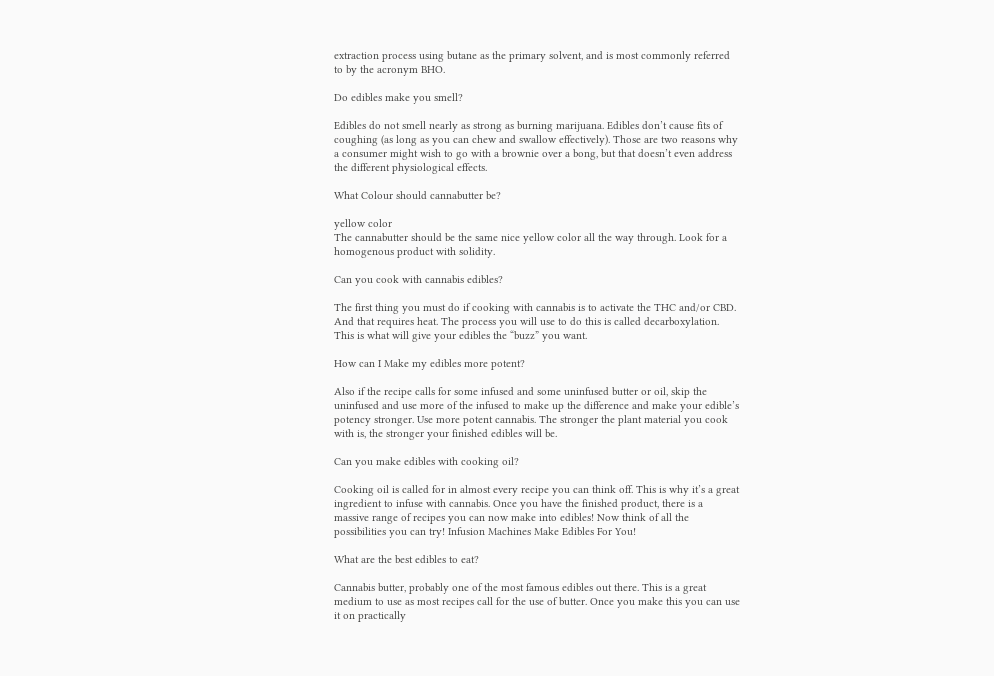extraction process using butane as the primary solvent, and is most commonly referred to by the acronym BHO.

Do edibles make you smell?

Edibles do not smell nearly as strong as burning marijuana. Edibles don’t cause fits of coughing (as long as you can chew and swallow effectively). Those are two reasons why a consumer might wish to go with a brownie over a bong, but that doesn’t even address the different physiological effects.

What Colour should cannabutter be?

yellow color
The cannabutter should be the same nice yellow color all the way through. Look for a homogenous product with solidity.

Can you cook with cannabis edibles?

The first thing you must do if cooking with cannabis is to activate the THC and/or CBD. And that requires heat. The process you will use to do this is called decarboxylation. This is what will give your edibles the “buzz” you want.

How can I Make my edibles more potent?

Also if the recipe calls for some infused and some uninfused butter or oil, skip the uninfused and use more of the infused to make up the difference and make your edible’s potency stronger. Use more potent cannabis. The stronger the plant material you cook with is, the stronger your finished edibles will be.

Can you make edibles with cooking oil?

Cooking oil is called for in almost every recipe you can think off. This is why it’s a great ingredient to infuse with cannabis. Once you have the finished product, there is a massive range of recipes you can now make into edibles! Now think of all the possibilities you can try! Infusion Machines Make Edibles For You!

What are the best edibles to eat?

Cannabis butter, probably one of the most famous edibles out there. This is a great medium to use as most recipes call for the use of butter. Once you make this you can use it on practically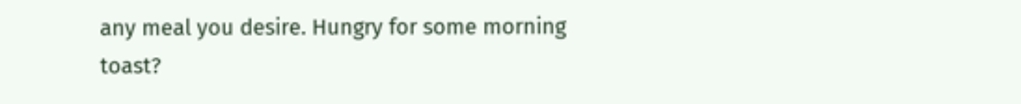any meal you desire. Hungry for some morning toast?